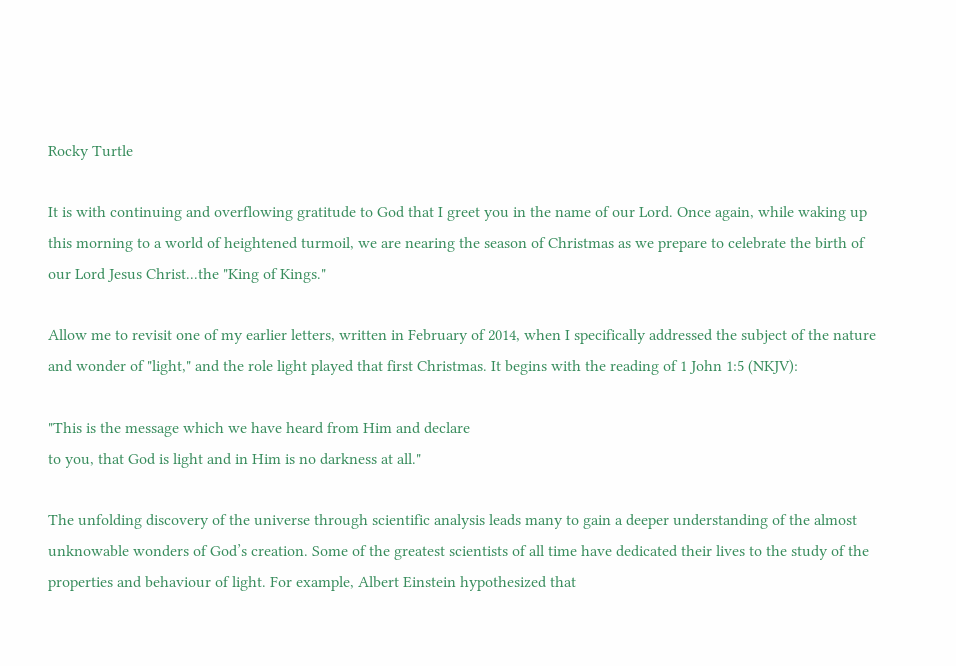Rocky Turtle

It is with continuing and overflowing gratitude to God that I greet you in the name of our Lord. Once again, while waking up this morning to a world of heightened turmoil, we are nearing the season of Christmas as we prepare to celebrate the birth of our Lord Jesus Christ...the "King of Kings."

Allow me to revisit one of my earlier letters, written in February of 2014, when I specifically addressed the subject of the nature and wonder of "light," and the role light played that first Christmas. It begins with the reading of 1 John 1:5 (NKJV):

"This is the message which we have heard from Him and declare
to you, that God is light and in Him is no darkness at all."

The unfolding discovery of the universe through scientific analysis leads many to gain a deeper understanding of the almost unknowable wonders of God’s creation. Some of the greatest scientists of all time have dedicated their lives to the study of the properties and behaviour of light. For example, Albert Einstein hypothesized that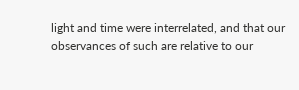light and time were interrelated, and that our observances of such are relative to our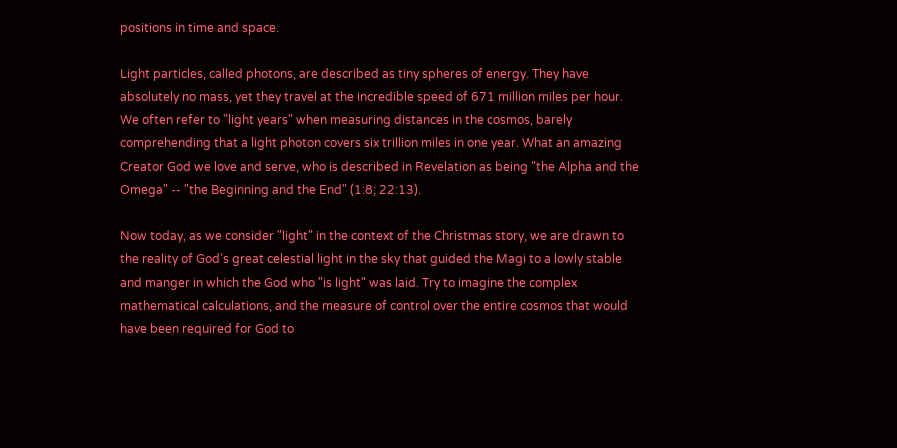positions in time and space.

Light particles, called photons, are described as tiny spheres of energy. They have absolutely no mass, yet they travel at the incredible speed of 671 million miles per hour. We often refer to "light years" when measuring distances in the cosmos, barely comprehending that a light photon covers six trillion miles in one year. What an amazing Creator God we love and serve, who is described in Revelation as being "the Alpha and the Omega" -- "the Beginning and the End" (1:8; 22:13).

Now today, as we consider "light" in the context of the Christmas story, we are drawn to the reality of God’s great celestial light in the sky that guided the Magi to a lowly stable and manger in which the God who "is light" was laid. Try to imagine the complex mathematical calculations, and the measure of control over the entire cosmos that would have been required for God to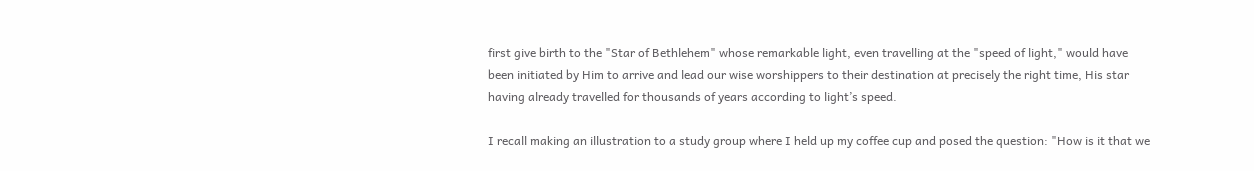first give birth to the "Star of Bethlehem" whose remarkable light, even travelling at the "speed of light," would have been initiated by Him to arrive and lead our wise worshippers to their destination at precisely the right time, His star having already travelled for thousands of years according to light’s speed.

I recall making an illustration to a study group where I held up my coffee cup and posed the question: "How is it that we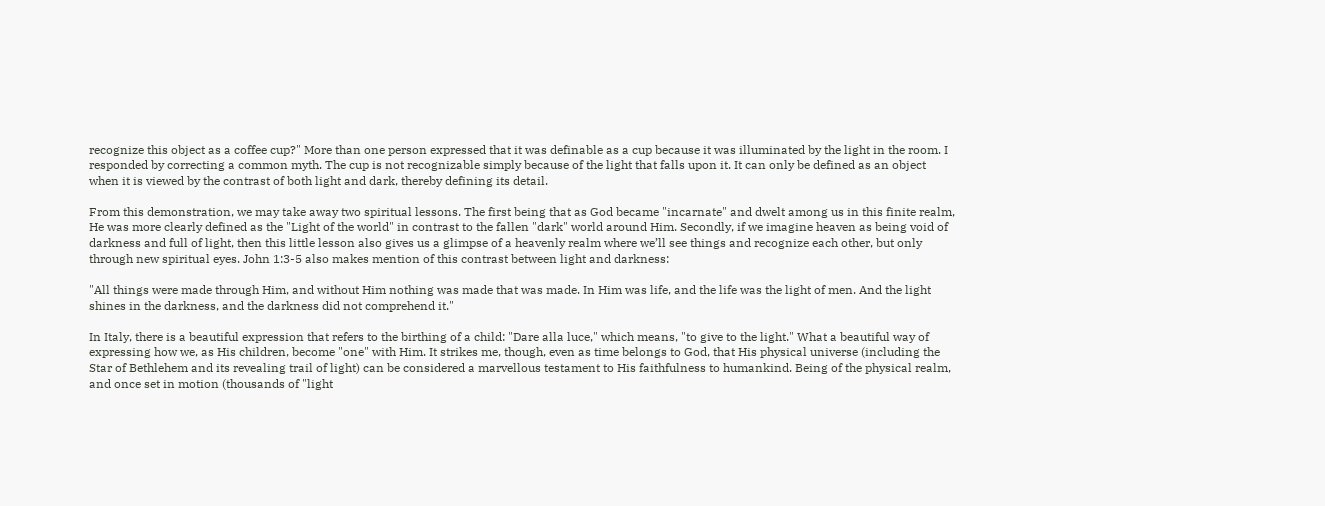recognize this object as a coffee cup?" More than one person expressed that it was definable as a cup because it was illuminated by the light in the room. I responded by correcting a common myth. The cup is not recognizable simply because of the light that falls upon it. It can only be defined as an object when it is viewed by the contrast of both light and dark, thereby defining its detail.

From this demonstration, we may take away two spiritual lessons. The first being that as God became "incarnate" and dwelt among us in this finite realm, He was more clearly defined as the "Light of the world" in contrast to the fallen "dark" world around Him. Secondly, if we imagine heaven as being void of darkness and full of light, then this little lesson also gives us a glimpse of a heavenly realm where we’ll see things and recognize each other, but only through new spiritual eyes. John 1:3-5 also makes mention of this contrast between light and darkness:

"All things were made through Him, and without Him nothing was made that was made. In Him was life, and the life was the light of men. And the light shines in the darkness, and the darkness did not comprehend it."

In Italy, there is a beautiful expression that refers to the birthing of a child: "Dare alla luce," which means, "to give to the light." What a beautiful way of expressing how we, as His children, become "one" with Him. It strikes me, though, even as time belongs to God, that His physical universe (including the Star of Bethlehem and its revealing trail of light) can be considered a marvellous testament to His faithfulness to humankind. Being of the physical realm, and once set in motion (thousands of "light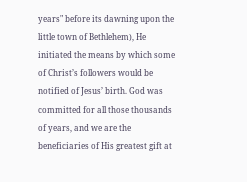years" before its dawning upon the little town of Bethlehem), He initiated the means by which some of Christ’s followers would be notified of Jesus’ birth. God was committed for all those thousands of years, and we are the beneficiaries of His greatest gift at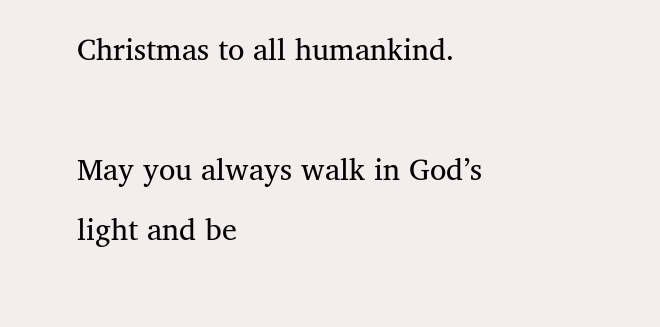Christmas to all humankind.

May you always walk in God’s light and be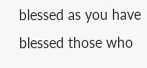blessed as you have blessed those who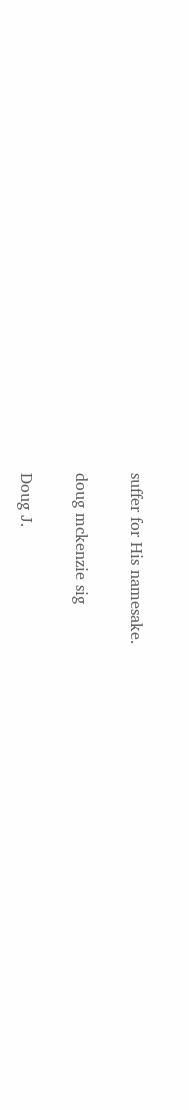suffer for His namesake.

doug mckenzie sig

Doug J.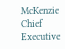McKenzie
Chief Executive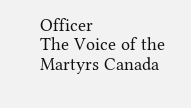Officer
The Voice of the Martyrs Canada